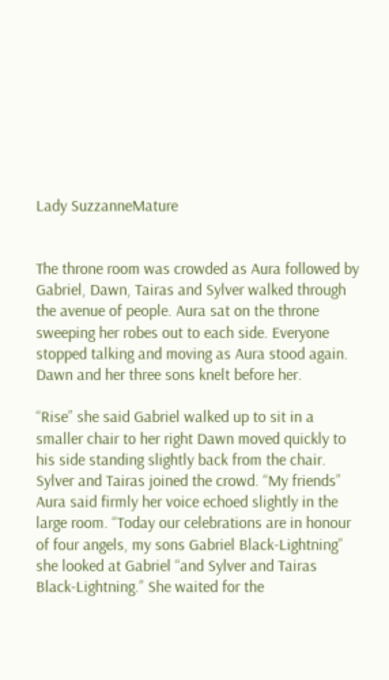Lady SuzzanneMature


The throne room was crowded as Aura followed by Gabriel, Dawn, Tairas and Sylver walked through the avenue of people. Aura sat on the throne sweeping her robes out to each side. Everyone stopped talking and moving as Aura stood again. Dawn and her three sons knelt before her.

“Rise” she said Gabriel walked up to sit in a smaller chair to her right Dawn moved quickly to his side standing slightly back from the chair. Sylver and Tairas joined the crowd. “My friends” Aura said firmly her voice echoed slightly in the large room. “Today our celebrations are in honour of four angels, my sons Gabriel Black-Lightning” she looked at Gabriel “and Sylver and Tairas Black-Lightning.” She waited for the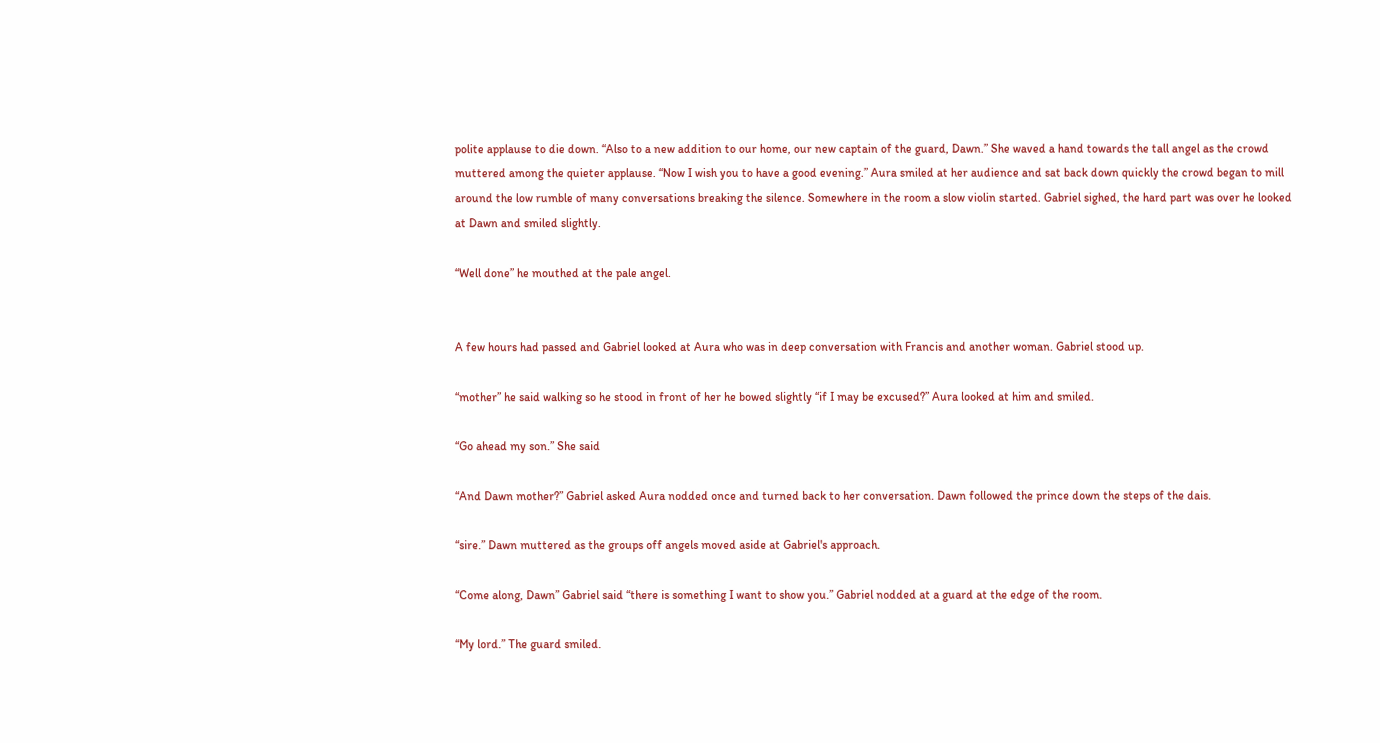polite applause to die down. “Also to a new addition to our home, our new captain of the guard, Dawn.” She waved a hand towards the tall angel as the crowd muttered among the quieter applause. “Now I wish you to have a good evening.” Aura smiled at her audience and sat back down quickly the crowd began to mill around the low rumble of many conversations breaking the silence. Somewhere in the room a slow violin started. Gabriel sighed, the hard part was over he looked at Dawn and smiled slightly.

“Well done” he mouthed at the pale angel.


A few hours had passed and Gabriel looked at Aura who was in deep conversation with Francis and another woman. Gabriel stood up.

“mother” he said walking so he stood in front of her he bowed slightly “if I may be excused?” Aura looked at him and smiled.

“Go ahead my son.” She said

“And Dawn mother?” Gabriel asked Aura nodded once and turned back to her conversation. Dawn followed the prince down the steps of the dais.

“sire.” Dawn muttered as the groups off angels moved aside at Gabriel's approach.

“Come along, Dawn” Gabriel said “there is something I want to show you.” Gabriel nodded at a guard at the edge of the room.

“My lord.” The guard smiled.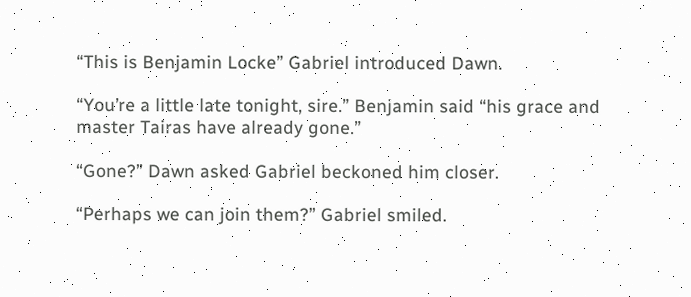“This is Benjamin Locke” Gabriel introduced Dawn.

“You’re a little late tonight, sire.” Benjamin said “his grace and master Tairas have already gone.”

“Gone?” Dawn asked Gabriel beckoned him closer.

“Perhaps we can join them?” Gabriel smiled.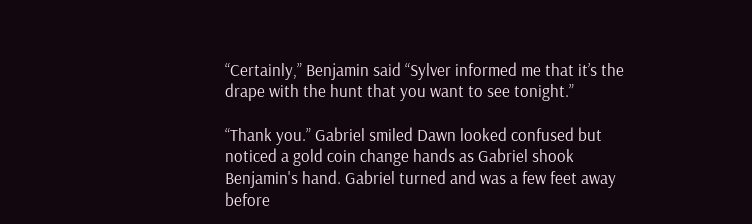“Certainly,” Benjamin said “Sylver informed me that it’s the drape with the hunt that you want to see tonight.”

“Thank you.” Gabriel smiled Dawn looked confused but noticed a gold coin change hands as Gabriel shook Benjamin's hand. Gabriel turned and was a few feet away before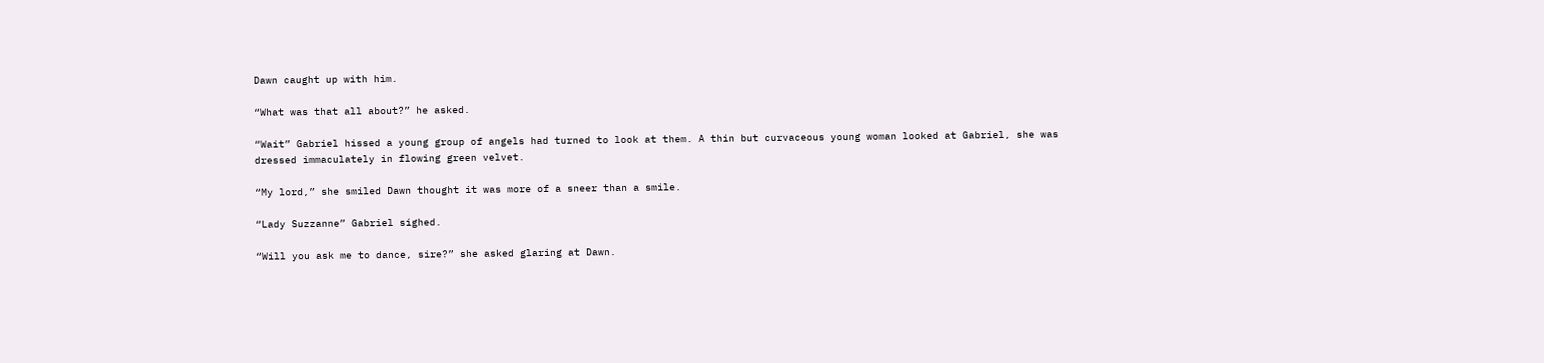Dawn caught up with him.

“What was that all about?” he asked.

“Wait” Gabriel hissed a young group of angels had turned to look at them. A thin but curvaceous young woman looked at Gabriel, she was dressed immaculately in flowing green velvet.

“My lord,” she smiled Dawn thought it was more of a sneer than a smile.

“Lady Suzzanne” Gabriel sighed.

“Will you ask me to dance, sire?” she asked glaring at Dawn.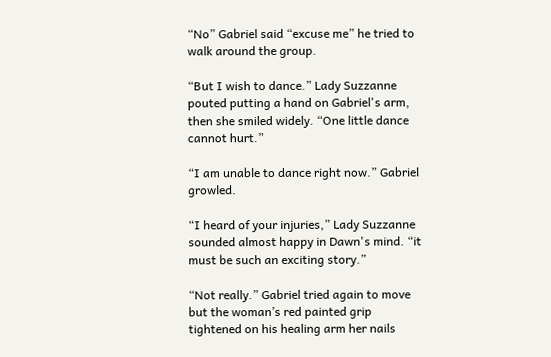“No” Gabriel said “excuse me” he tried to walk around the group.

“But I wish to dance.” Lady Suzzanne pouted putting a hand on Gabriel's arm, then she smiled widely. “One little dance cannot hurt.”

“I am unable to dance right now.” Gabriel growled.

“I heard of your injuries,” Lady Suzzanne sounded almost happy in Dawn's mind. “it must be such an exciting story.”

“Not really.” Gabriel tried again to move but the woman’s red painted grip tightened on his healing arm her nails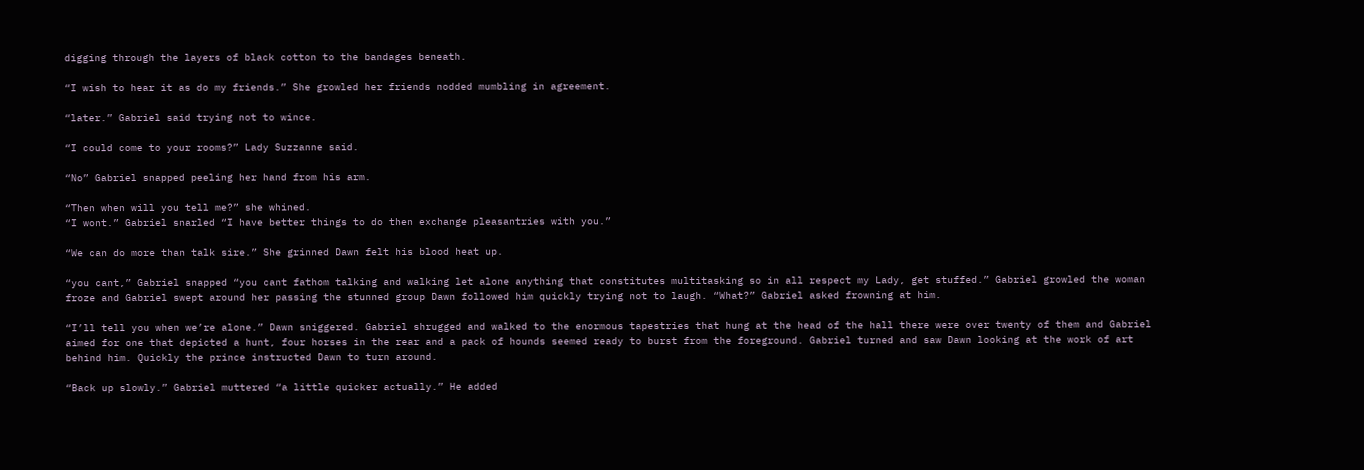digging through the layers of black cotton to the bandages beneath.

“I wish to hear it as do my friends.” She growled her friends nodded mumbling in agreement.

“later.” Gabriel said trying not to wince.

“I could come to your rooms?” Lady Suzzanne said.

“No” Gabriel snapped peeling her hand from his arm.

“Then when will you tell me?” she whined.
“I wont.” Gabriel snarled “I have better things to do then exchange pleasantries with you.”

“We can do more than talk sire.” She grinned Dawn felt his blood heat up.

“you cant,” Gabriel snapped “you cant fathom talking and walking let alone anything that constitutes multitasking so in all respect my Lady, get stuffed.” Gabriel growled the woman froze and Gabriel swept around her passing the stunned group Dawn followed him quickly trying not to laugh. “What?” Gabriel asked frowning at him.

“I’ll tell you when we’re alone.” Dawn sniggered. Gabriel shrugged and walked to the enormous tapestries that hung at the head of the hall there were over twenty of them and Gabriel aimed for one that depicted a hunt, four horses in the rear and a pack of hounds seemed ready to burst from the foreground. Gabriel turned and saw Dawn looking at the work of art behind him. Quickly the prince instructed Dawn to turn around.

“Back up slowly.” Gabriel muttered “a little quicker actually.” He added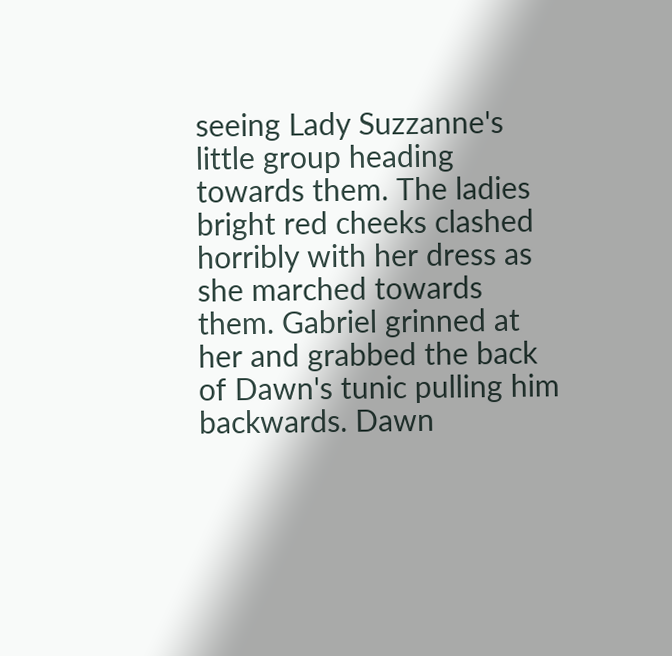seeing Lady Suzzanne's little group heading towards them. The ladies bright red cheeks clashed horribly with her dress as she marched towards them. Gabriel grinned at her and grabbed the back of Dawn's tunic pulling him backwards. Dawn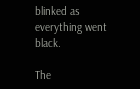blinked as everything went black.

The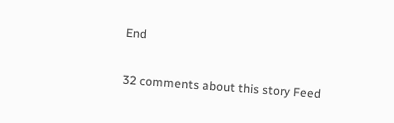End

32 comments about this story Feed